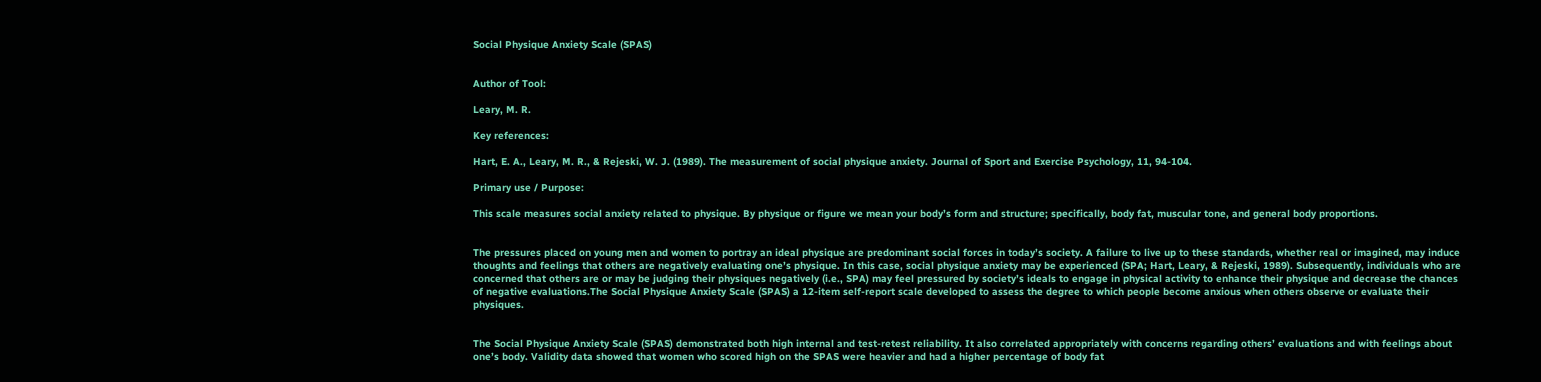Social Physique Anxiety Scale (SPAS)


Author of Tool:

Leary, M. R.

Key references:

Hart, E. A., Leary, M. R., & Rejeski, W. J. (1989). The measurement of social physique anxiety. Journal of Sport and Exercise Psychology, 11, 94-104.

Primary use / Purpose:

This scale measures social anxiety related to physique. By physique or figure we mean your body’s form and structure; specifically, body fat, muscular tone, and general body proportions.


The pressures placed on young men and women to portray an ideal physique are predominant social forces in today’s society. A failure to live up to these standards, whether real or imagined, may induce thoughts and feelings that others are negatively evaluating one’s physique. In this case, social physique anxiety may be experienced (SPA; Hart, Leary, & Rejeski, 1989). Subsequently, individuals who are concerned that others are or may be judging their physiques negatively (i.e., SPA) may feel pressured by society’s ideals to engage in physical activity to enhance their physique and decrease the chances of negative evaluations.The Social Physique Anxiety Scale (SPAS) a 12-item self-report scale developed to assess the degree to which people become anxious when others observe or evaluate their physiques.


The Social Physique Anxiety Scale (SPAS) demonstrated both high internal and test-retest reliability. It also correlated appropriately with concerns regarding others’ evaluations and with feelings about one’s body. Validity data showed that women who scored high on the SPAS were heavier and had a higher percentage of body fat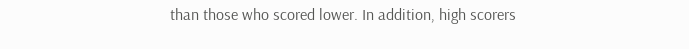than those who scored lower. In addition, high scorers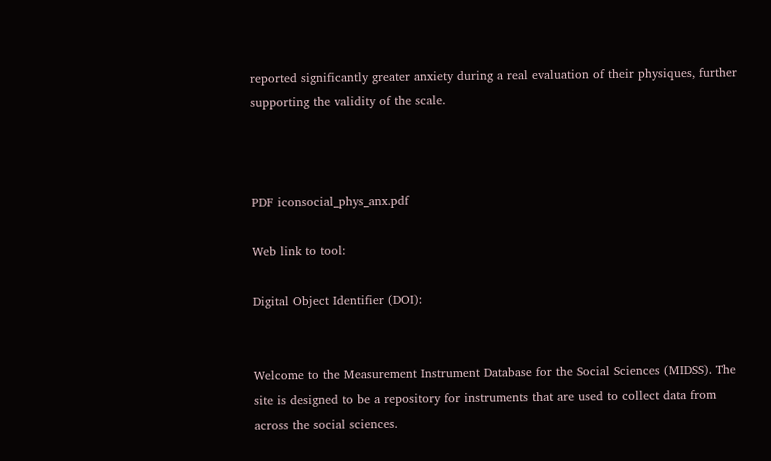reported significantly greater anxiety during a real evaluation of their physiques, further supporting the validity of the scale.



PDF iconsocial_phys_anx.pdf

Web link to tool:

Digital Object Identifier (DOI):


Welcome to the Measurement Instrument Database for the Social Sciences (MIDSS). The site is designed to be a repository for instruments that are used to collect data from across the social sciences.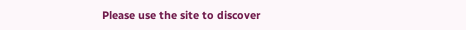Please use the site to discover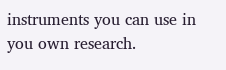instruments you can use in you own research.